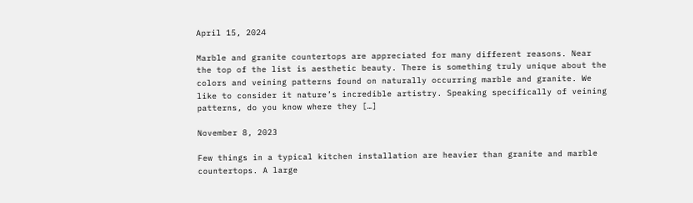April 15, 2024

Marble and granite countertops are appreciated for many different reasons. Near the top of the list is aesthetic beauty. There is something truly unique about the colors and veining patterns found on naturally occurring marble and granite. We like to consider it nature’s incredible artistry. Speaking specifically of veining patterns, do you know where they […]

November 8, 2023

Few things in a typical kitchen installation are heavier than granite and marble countertops. A large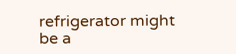refrigerator might be a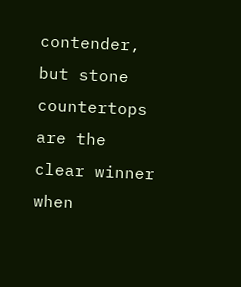contender, but stone countertops are the clear winner when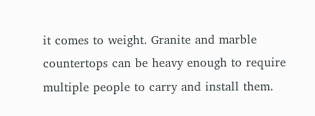it comes to weight. Granite and marble countertops can be heavy enough to require multiple people to carry and install them.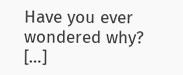Have you ever wondered why? […]